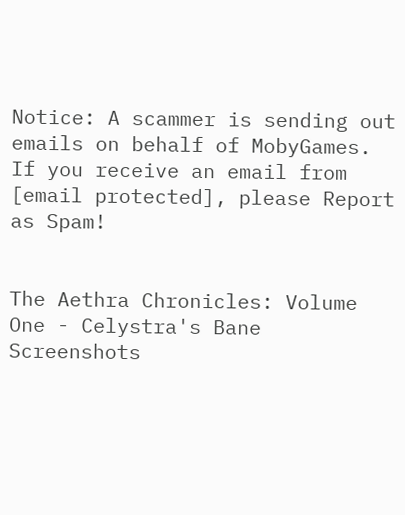Notice: A scammer is sending out emails on behalf of MobyGames. If you receive an email from [email protected], please Report as Spam!


The Aethra Chronicles: Volume One - Celystra's Bane Screenshots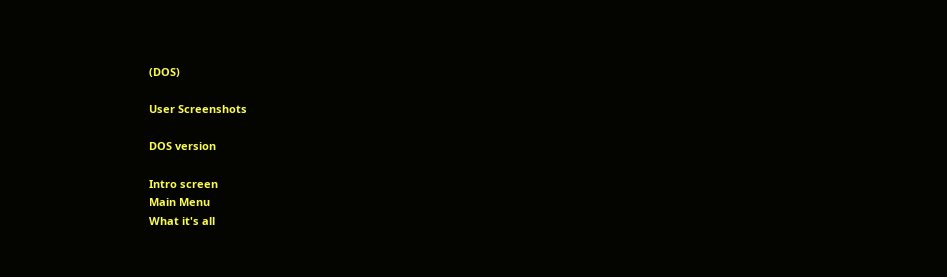(DOS)

User Screenshots

DOS version

Intro screen
Main Menu
What it's all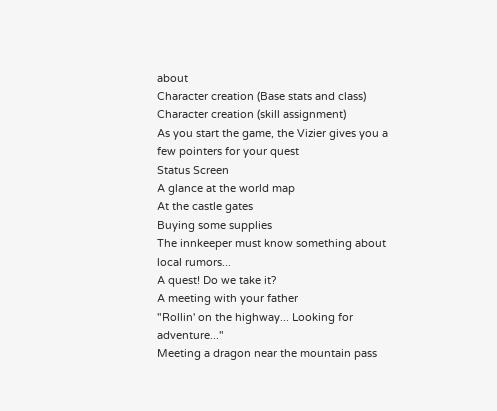about
Character creation (Base stats and class)
Character creation (skill assignment)
As you start the game, the Vizier gives you a few pointers for your quest
Status Screen
A glance at the world map
At the castle gates
Buying some supplies
The innkeeper must know something about local rumors...
A quest! Do we take it?
A meeting with your father
"Rollin' on the highway... Looking for adventure..."
Meeting a dragon near the mountain pass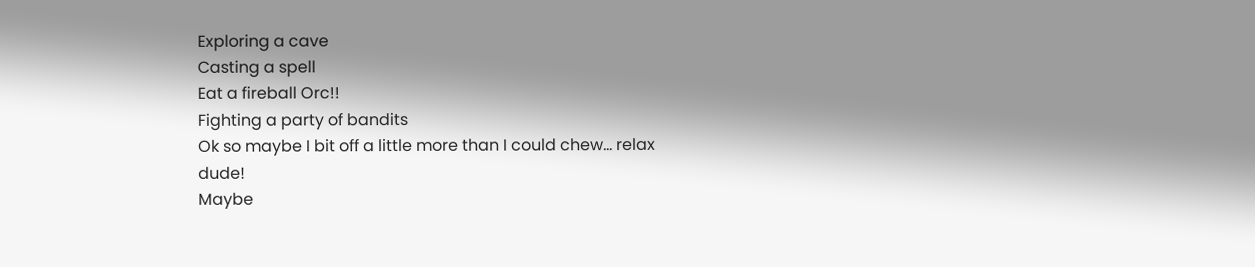Exploring a cave
Casting a spell
Eat a fireball Orc!!
Fighting a party of bandits
Ok so maybe I bit off a little more than I could chew... relax dude!
Maybe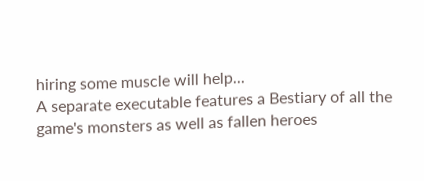hiring some muscle will help...
A separate executable features a Bestiary of all the game's monsters as well as fallen heroes